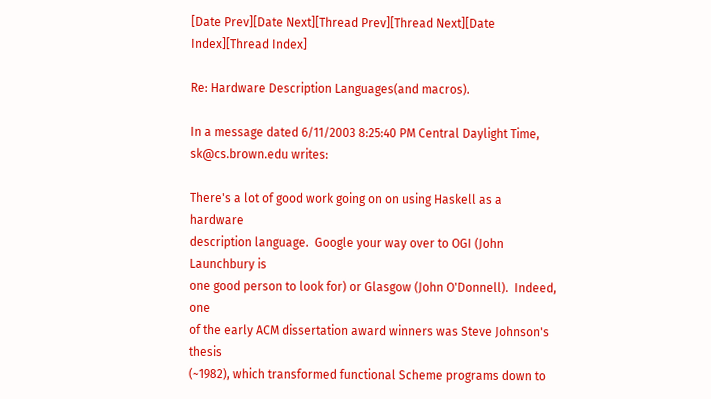[Date Prev][Date Next][Thread Prev][Thread Next][Date Index][Thread Index]

Re: Hardware Description Languages(and macros).

In a message dated 6/11/2003 8:25:40 PM Central Daylight Time, sk@cs.brown.edu writes:

There's a lot of good work going on on using Haskell as a hardware
description language.  Google your way over to OGI (John Launchbury is
one good person to look for) or Glasgow (John O'Donnell).  Indeed, one
of the early ACM dissertation award winners was Steve Johnson's thesis
(~1982), which transformed functional Scheme programs down to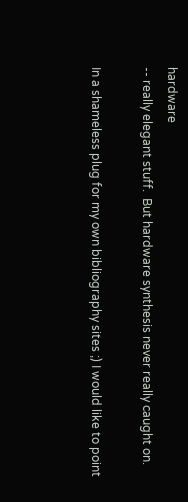hardware
-- really elegant stuff.  But hardware synthesis never really caught on.

In a shameless plug for my own bibliography sites ;) I would like to point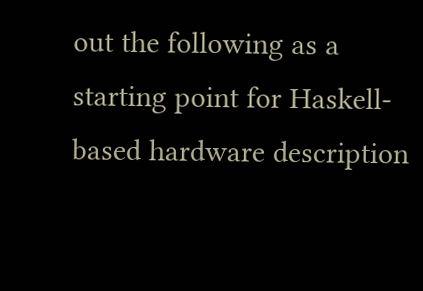out the following as a starting point for Haskell-based hardware description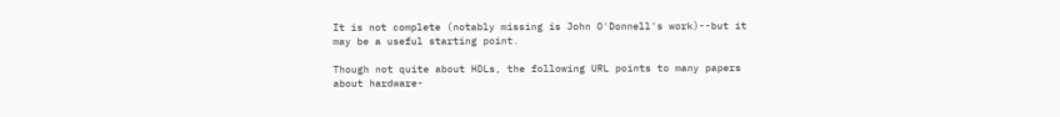It is not complete (notably missing is John O'Donnell's work)--but it
may be a useful starting point.

Though not quite about HDLs, the following URL points to many papers
about hardware-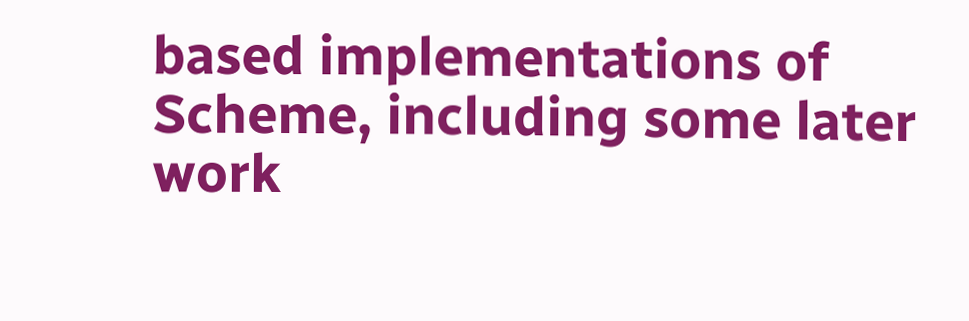based implementations of Scheme, including some later
work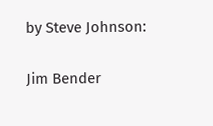by Steve Johnson:

Jim Bender